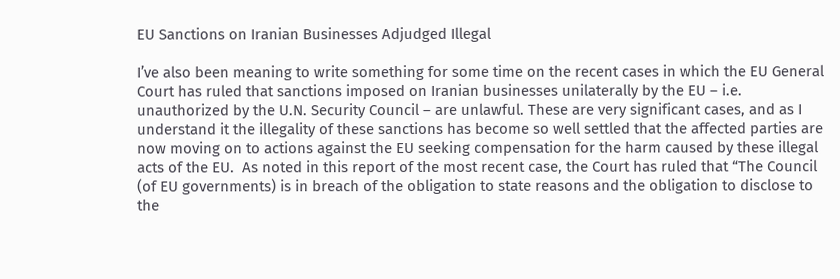EU Sanctions on Iranian Businesses Adjudged Illegal

I’ve also been meaning to write something for some time on the recent cases in which the EU General Court has ruled that sanctions imposed on Iranian businesses unilaterally by the EU – i.e. unauthorized by the U.N. Security Council – are unlawful. These are very significant cases, and as I understand it the illegality of these sanctions has become so well settled that the affected parties are now moving on to actions against the EU seeking compensation for the harm caused by these illegal acts of the EU.  As noted in this report of the most recent case, the Court has ruled that “The Council (of EU governments) is in breach of the obligation to state reasons and the obligation to disclose to the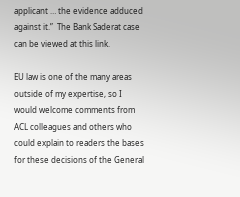applicant … the evidence adduced against it.”  The Bank Saderat case can be viewed at this link.

EU law is one of the many areas outside of my expertise, so I would welcome comments from ACL colleagues and others who could explain to readers the bases for these decisions of the General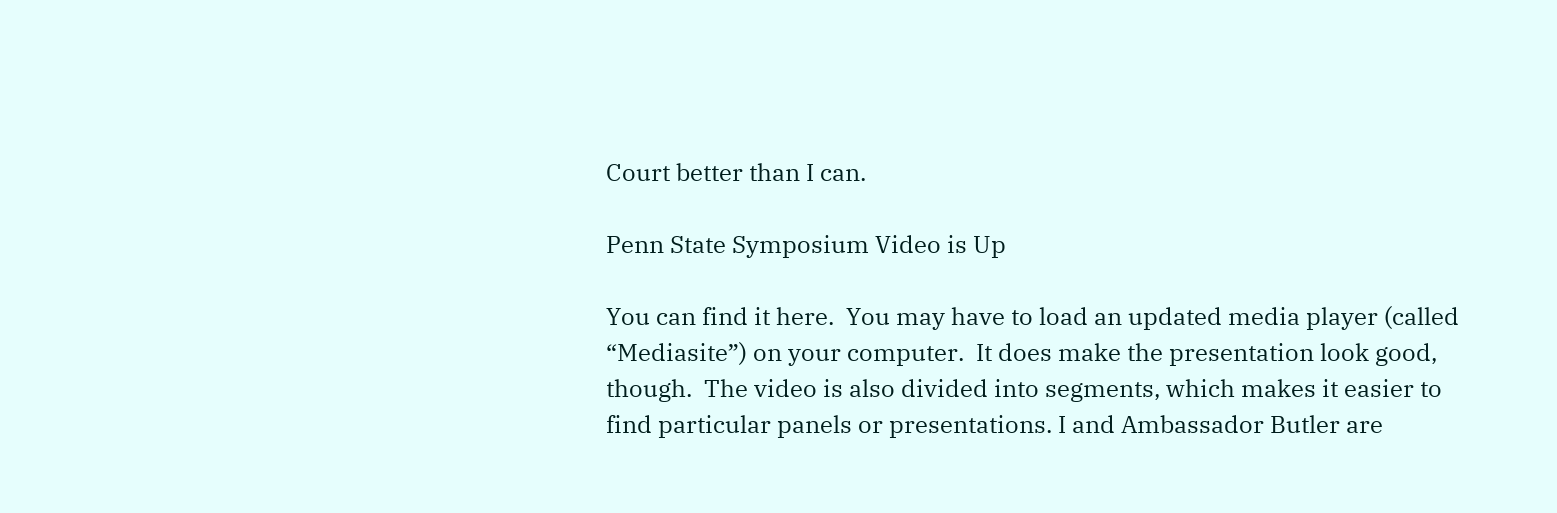Court better than I can.

Penn State Symposium Video is Up

You can find it here.  You may have to load an updated media player (called “Mediasite”) on your computer.  It does make the presentation look good, though.  The video is also divided into segments, which makes it easier to find particular panels or presentations. I and Ambassador Butler are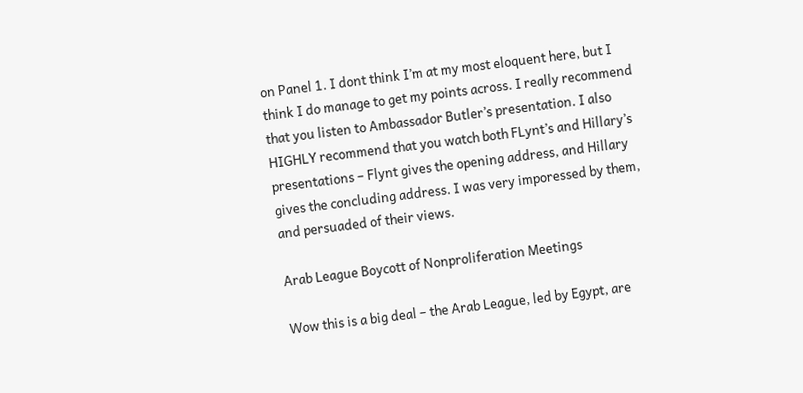on Panel 1. I dont think I’m at my most eloquent here, but I think I do manage to get my points across. I really recommend that you listen to Ambassador Butler’s presentation. I also HIGHLY recommend that you watch both FLynt’s and Hillary’s presentations – Flynt gives the opening address, and Hillary gives the concluding address. I was very imporessed by them, and persuaded of their views.

Arab League Boycott of Nonproliferation Meetings

Wow this is a big deal – the Arab League, led by Egypt, are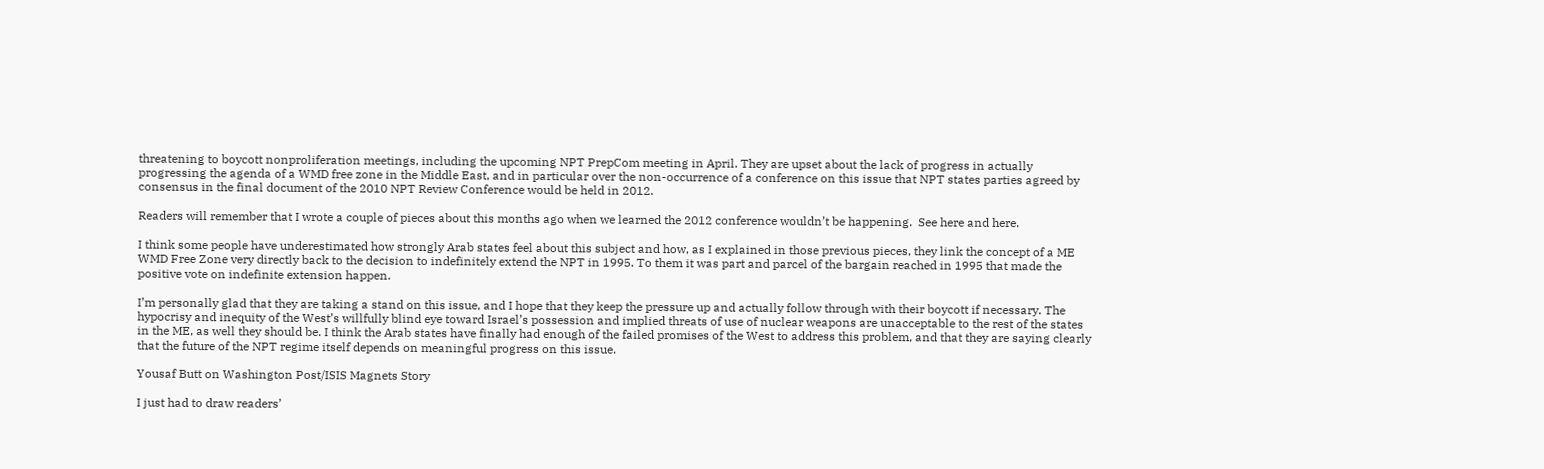threatening to boycott nonproliferation meetings, including the upcoming NPT PrepCom meeting in April. They are upset about the lack of progress in actually progressing the agenda of a WMD free zone in the Middle East, and in particular over the non-occurrence of a conference on this issue that NPT states parties agreed by consensus in the final document of the 2010 NPT Review Conference would be held in 2012.

Readers will remember that I wrote a couple of pieces about this months ago when we learned the 2012 conference wouldn’t be happening.  See here and here.

I think some people have underestimated how strongly Arab states feel about this subject and how, as I explained in those previous pieces, they link the concept of a ME WMD Free Zone very directly back to the decision to indefinitely extend the NPT in 1995. To them it was part and parcel of the bargain reached in 1995 that made the positive vote on indefinite extension happen.

I’m personally glad that they are taking a stand on this issue, and I hope that they keep the pressure up and actually follow through with their boycott if necessary. The hypocrisy and inequity of the West’s willfully blind eye toward Israel’s possession and implied threats of use of nuclear weapons are unacceptable to the rest of the states in the ME, as well they should be. I think the Arab states have finally had enough of the failed promises of the West to address this problem, and that they are saying clearly that the future of the NPT regime itself depends on meaningful progress on this issue.

Yousaf Butt on Washington Post/ISIS Magnets Story

I just had to draw readers’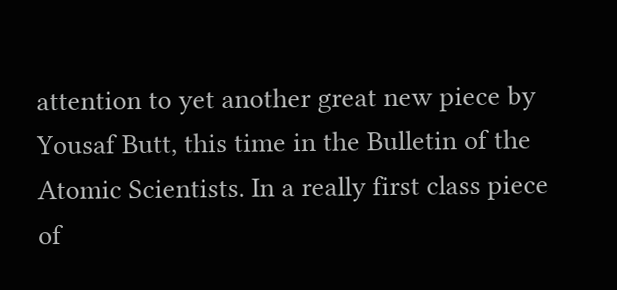attention to yet another great new piece by Yousaf Butt, this time in the Bulletin of the Atomic Scientists. In a really first class piece of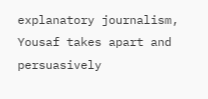explanatory journalism, Yousaf takes apart and persuasively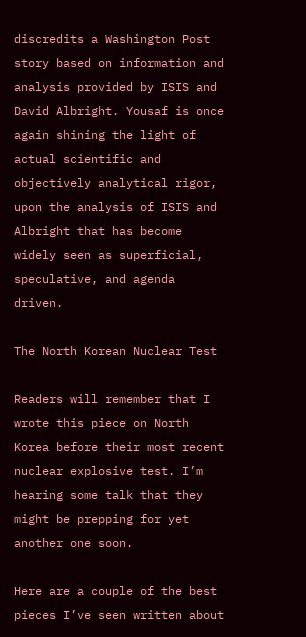discredits a Washington Post story based on information and analysis provided by ISIS and David Albright. Yousaf is once again shining the light of actual scientific and objectively analytical rigor, upon the analysis of ISIS and Albright that has become widely seen as superficial, speculative, and agenda driven.

The North Korean Nuclear Test

Readers will remember that I wrote this piece on North Korea before their most recent nuclear explosive test. I’m hearing some talk that they might be prepping for yet another one soon.

Here are a couple of the best pieces I’ve seen written about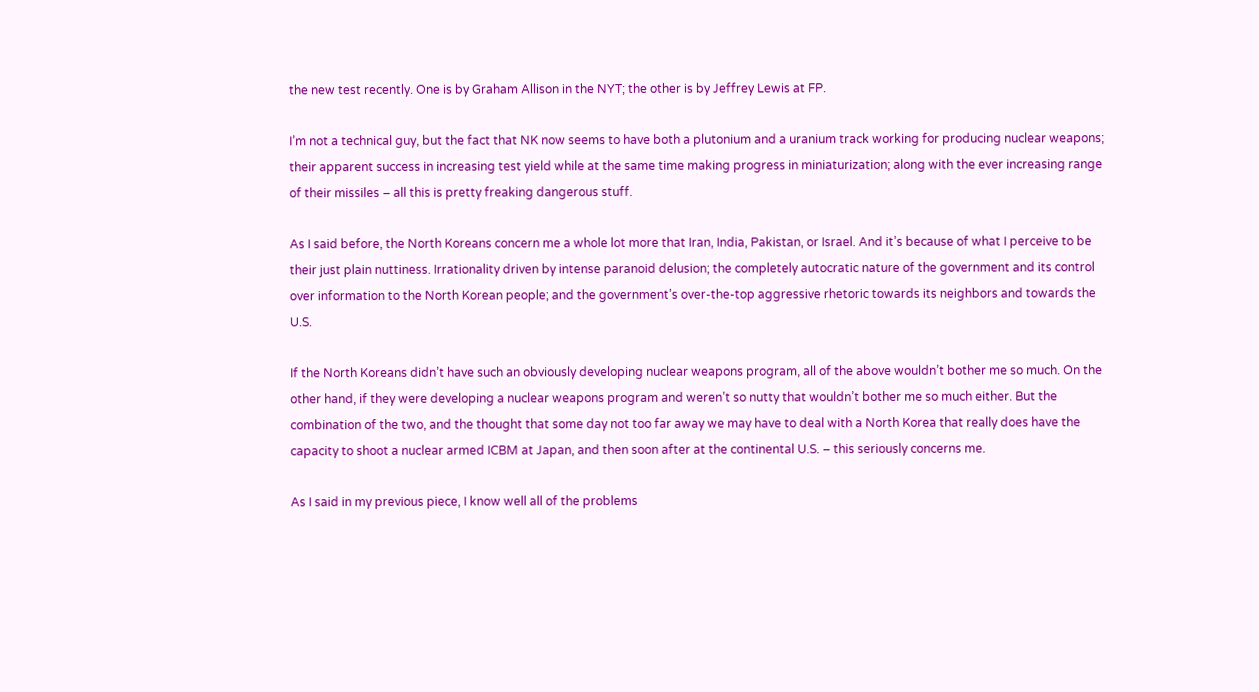the new test recently. One is by Graham Allison in the NYT; the other is by Jeffrey Lewis at FP.

I’m not a technical guy, but the fact that NK now seems to have both a plutonium and a uranium track working for producing nuclear weapons; their apparent success in increasing test yield while at the same time making progress in miniaturization; along with the ever increasing range of their missiles – all this is pretty freaking dangerous stuff.

As I said before, the North Koreans concern me a whole lot more that Iran, India, Pakistan, or Israel. And it’s because of what I perceive to be their just plain nuttiness. Irrationality driven by intense paranoid delusion; the completely autocratic nature of the government and its control over information to the North Korean people; and the government’s over-the-top aggressive rhetoric towards its neighbors and towards the U.S.

If the North Koreans didn’t have such an obviously developing nuclear weapons program, all of the above wouldn’t bother me so much. On the other hand, if they were developing a nuclear weapons program and weren’t so nutty that wouldn’t bother me so much either. But the combination of the two, and the thought that some day not too far away we may have to deal with a North Korea that really does have the capacity to shoot a nuclear armed ICBM at Japan, and then soon after at the continental U.S. – this seriously concerns me.

As I said in my previous piece, I know well all of the problems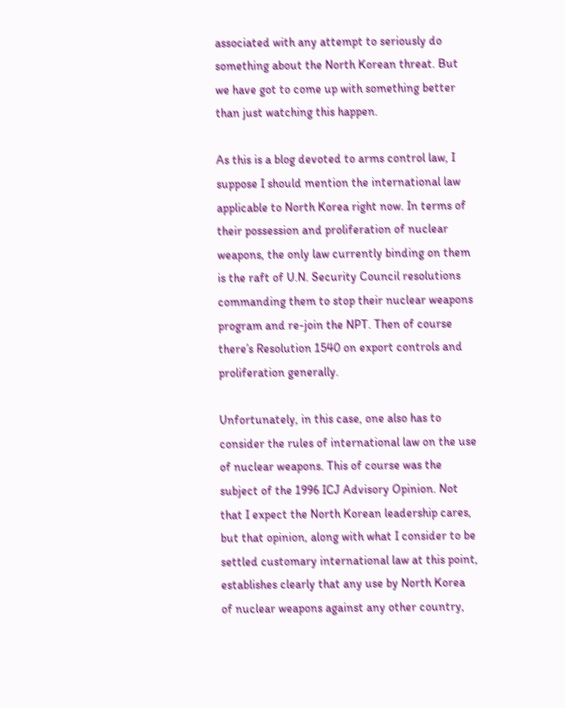associated with any attempt to seriously do something about the North Korean threat. But we have got to come up with something better than just watching this happen.

As this is a blog devoted to arms control law, I suppose I should mention the international law applicable to North Korea right now. In terms of their possession and proliferation of nuclear weapons, the only law currently binding on them is the raft of U.N. Security Council resolutions commanding them to stop their nuclear weapons program and re-join the NPT. Then of course there’s Resolution 1540 on export controls and proliferation generally.

Unfortunately, in this case, one also has to consider the rules of international law on the use of nuclear weapons. This of course was the subject of the 1996 ICJ Advisory Opinion. Not that I expect the North Korean leadership cares, but that opinion, along with what I consider to be settled customary international law at this point, establishes clearly that any use by North Korea of nuclear weapons against any other country,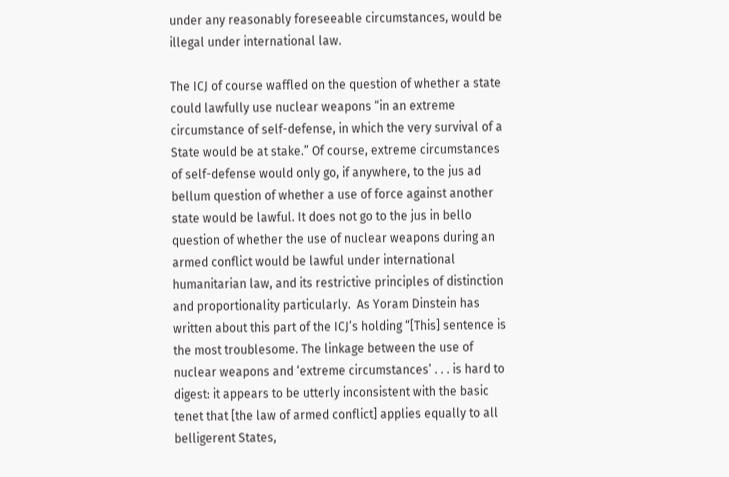under any reasonably foreseeable circumstances, would be illegal under international law.

The ICJ of course waffled on the question of whether a state could lawfully use nuclear weapons “in an extreme circumstance of self-defense, in which the very survival of a State would be at stake.” Of course, extreme circumstances of self-defense would only go, if anywhere, to the jus ad bellum question of whether a use of force against another state would be lawful. It does not go to the jus in bello question of whether the use of nuclear weapons during an armed conflict would be lawful under international humanitarian law, and its restrictive principles of distinction and proportionality particularly.  As Yoram Dinstein has written about this part of the ICJ’s holding “[This] sentence is the most troublesome. The linkage between the use of nuclear weapons and ‘extreme circumstances’ . . . is hard to digest: it appears to be utterly inconsistent with the basic tenet that [the law of armed conflict] applies equally to all belligerent States,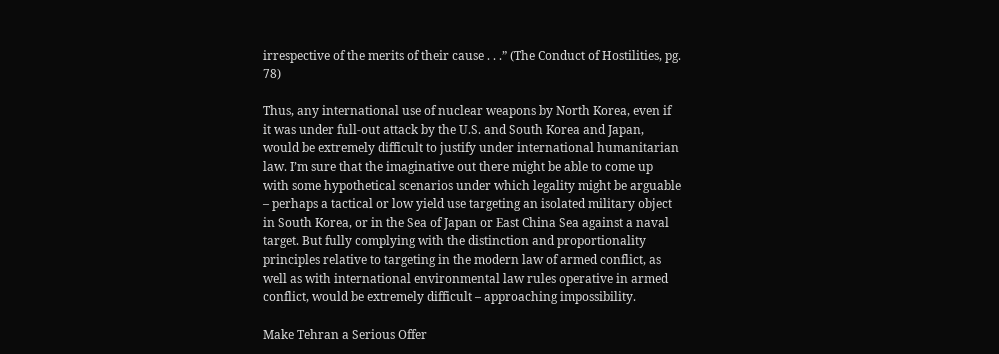irrespective of the merits of their cause . . .” (The Conduct of Hostilities, pg. 78)

Thus, any international use of nuclear weapons by North Korea, even if it was under full-out attack by the U.S. and South Korea and Japan, would be extremely difficult to justify under international humanitarian law. I’m sure that the imaginative out there might be able to come up with some hypothetical scenarios under which legality might be arguable – perhaps a tactical or low yield use targeting an isolated military object in South Korea, or in the Sea of Japan or East China Sea against a naval target. But fully complying with the distinction and proportionality principles relative to targeting in the modern law of armed conflict, as well as with international environmental law rules operative in armed conflict, would be extremely difficult – approaching impossibility.

Make Tehran a Serious Offer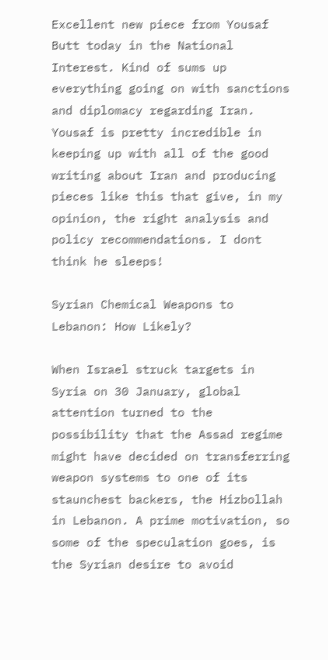Excellent new piece from Yousaf Butt today in the National Interest. Kind of sums up everything going on with sanctions and diplomacy regarding Iran. Yousaf is pretty incredible in keeping up with all of the good writing about Iran and producing pieces like this that give, in my opinion, the right analysis and policy recommendations. I dont think he sleeps!

Syrian Chemical Weapons to Lebanon: How Likely?

When Israel struck targets in Syria on 30 January, global attention turned to the possibility that the Assad regime might have decided on transferring weapon systems to one of its staunchest backers, the Hizbollah in Lebanon. A prime motivation, so some of the speculation goes, is the Syrian desire to avoid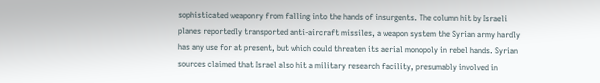sophisticated weaponry from falling into the hands of insurgents. The column hit by Israeli planes reportedly transported anti-aircraft missiles, a weapon system the Syrian army hardly has any use for at present, but which could threaten its aerial monopoly in rebel hands. Syrian sources claimed that Israel also hit a military research facility, presumably involved in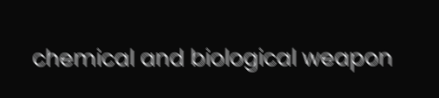chemical and biological weapon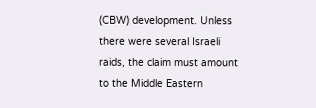(CBW) development. Unless there were several Israeli raids, the claim must amount to the Middle Eastern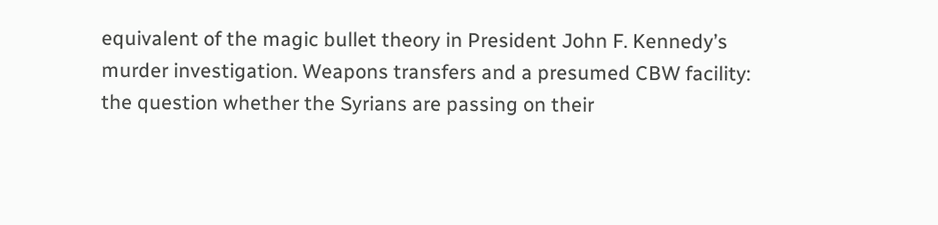equivalent of the magic bullet theory in President John F. Kennedy’s murder investigation. Weapons transfers and a presumed CBW facility: the question whether the Syrians are passing on their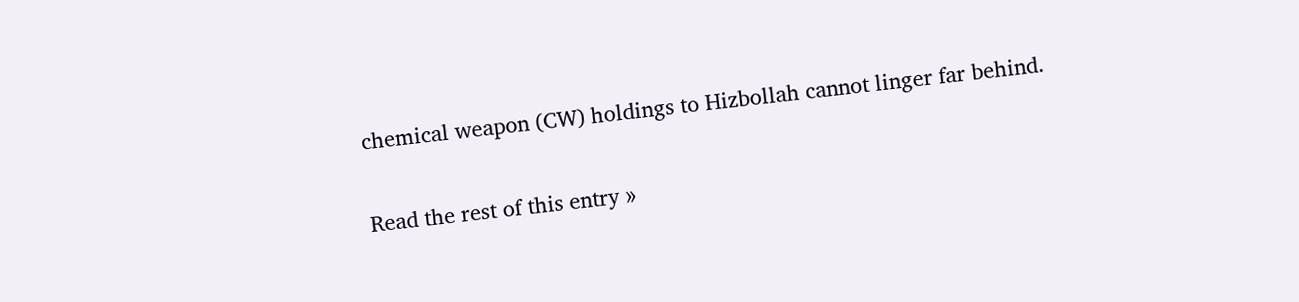chemical weapon (CW) holdings to Hizbollah cannot linger far behind.

Read the rest of this entry »